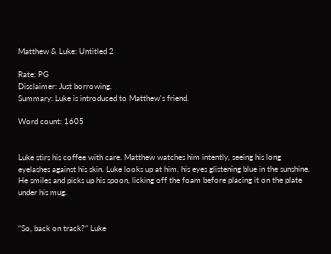Matthew & Luke: Untitled 2

Rate: PG
Disclaimer: Just borrowing.
Summary: Luke is introduced to Matthew's friend.

Word count: 1605


Luke stirs his coffee with care. Matthew watches him intently, seeing his long eyelashes against his skin. Luke looks up at him, his eyes glistening blue in the sunshine. He smiles and picks up his spoon, licking off the foam before placing it on the plate under his mug.


“So, back on track?” Luke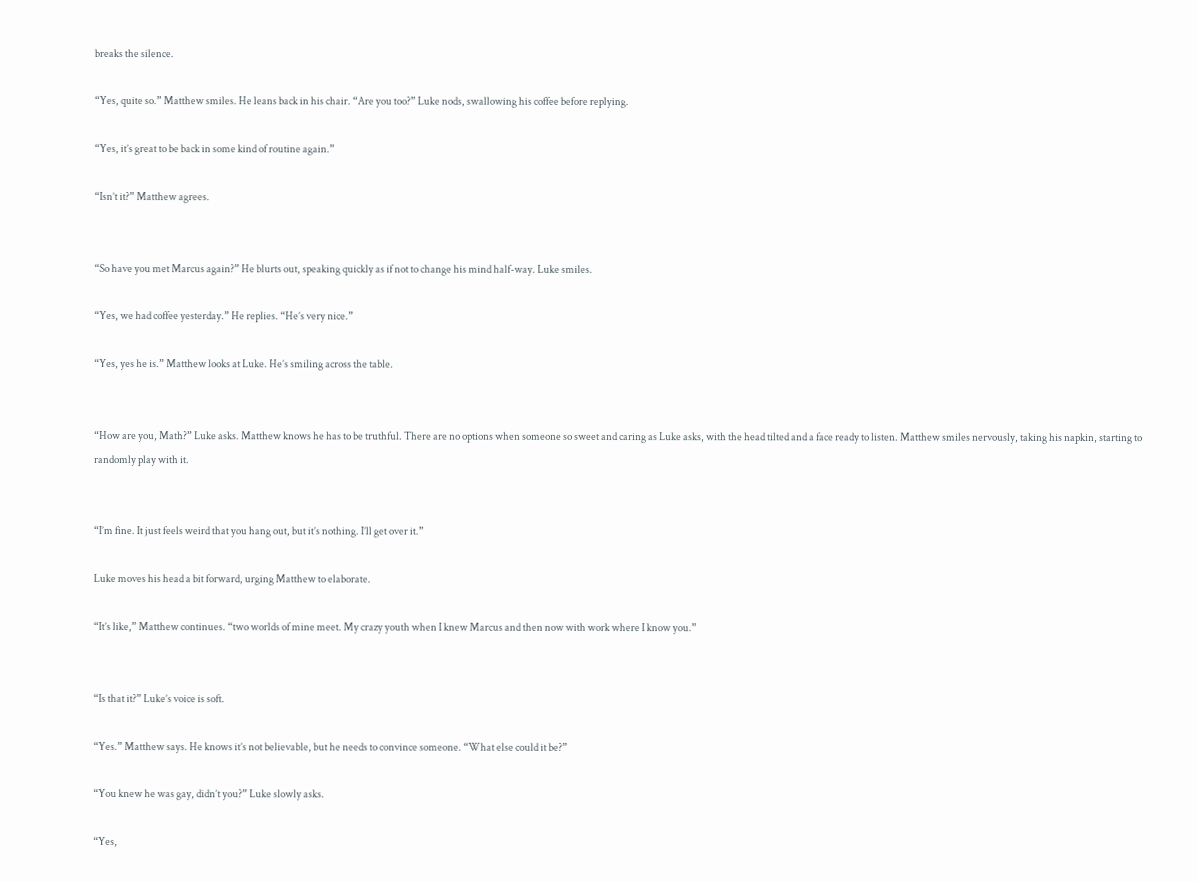breaks the silence.

“Yes, quite so.” Matthew smiles. He leans back in his chair. “Are you too?” Luke nods, swallowing his coffee before replying.

“Yes, it’s great to be back in some kind of routine again.”

“Isn’t it?” Matthew agrees.


“So have you met Marcus again?” He blurts out, speaking quickly as if not to change his mind half-way. Luke smiles.

“Yes, we had coffee yesterday.” He replies. “He’s very nice.”

“Yes, yes he is.” Matthew looks at Luke. He’s smiling across the table.


“How are you, Math?” Luke asks. Matthew knows he has to be truthful. There are no options when someone so sweet and caring as Luke asks, with the head tilted and a face ready to listen. Matthew smiles nervously, taking his napkin, starting to randomly play with it.


“I’m fine. It just feels weird that you hang out, but it’s nothing. I’ll get over it.”

Luke moves his head a bit forward, urging Matthew to elaborate.

“It’s like,” Matthew continues. “two worlds of mine meet. My crazy youth when I knew Marcus and then now with work where I know you.”


“Is that it?” Luke’s voice is soft.

“Yes.” Matthew says. He knows it’s not believable, but he needs to convince someone. “What else could it be?”

“You knew he was gay, didn’t you?” Luke slowly asks.

“Yes,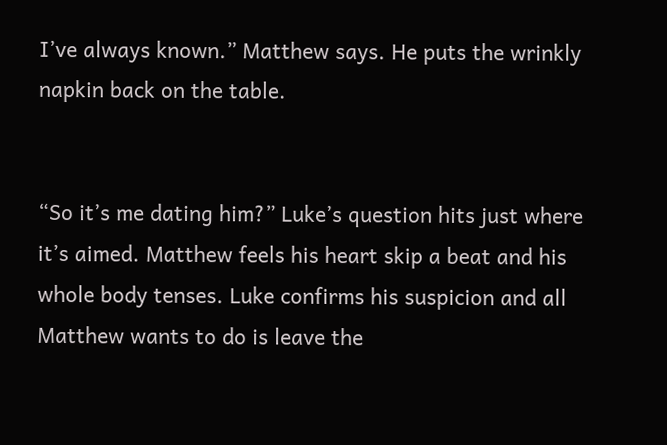I’ve always known.” Matthew says. He puts the wrinkly napkin back on the table.


“So it’s me dating him?” Luke’s question hits just where it’s aimed. Matthew feels his heart skip a beat and his whole body tenses. Luke confirms his suspicion and all Matthew wants to do is leave the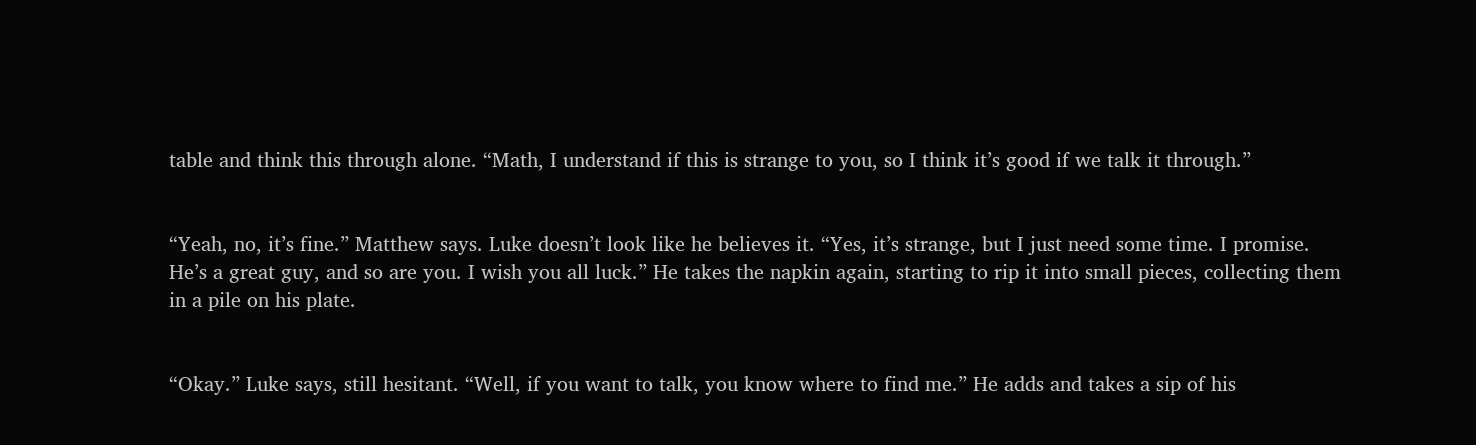table and think this through alone. “Math, I understand if this is strange to you, so I think it’s good if we talk it through.”


“Yeah, no, it’s fine.” Matthew says. Luke doesn’t look like he believes it. “Yes, it’s strange, but I just need some time. I promise. He’s a great guy, and so are you. I wish you all luck.” He takes the napkin again, starting to rip it into small pieces, collecting them in a pile on his plate.


“Okay.” Luke says, still hesitant. “Well, if you want to talk, you know where to find me.” He adds and takes a sip of his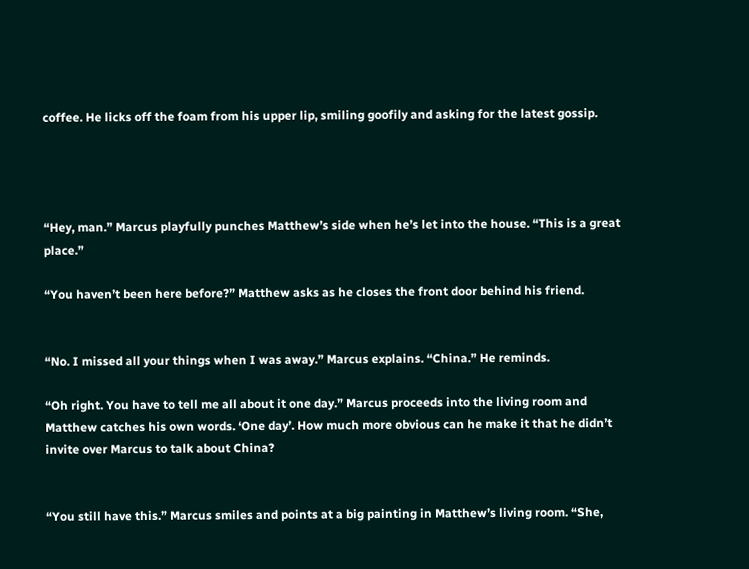coffee. He licks off the foam from his upper lip, smiling goofily and asking for the latest gossip.




“Hey, man.” Marcus playfully punches Matthew’s side when he’s let into the house. “This is a great place.”

“You haven’t been here before?” Matthew asks as he closes the front door behind his friend.


“No. I missed all your things when I was away.” Marcus explains. “China.” He reminds.

“Oh right. You have to tell me all about it one day.” Marcus proceeds into the living room and Matthew catches his own words. ‘One day’. How much more obvious can he make it that he didn’t invite over Marcus to talk about China?


“You still have this.” Marcus smiles and points at a big painting in Matthew’s living room. “She,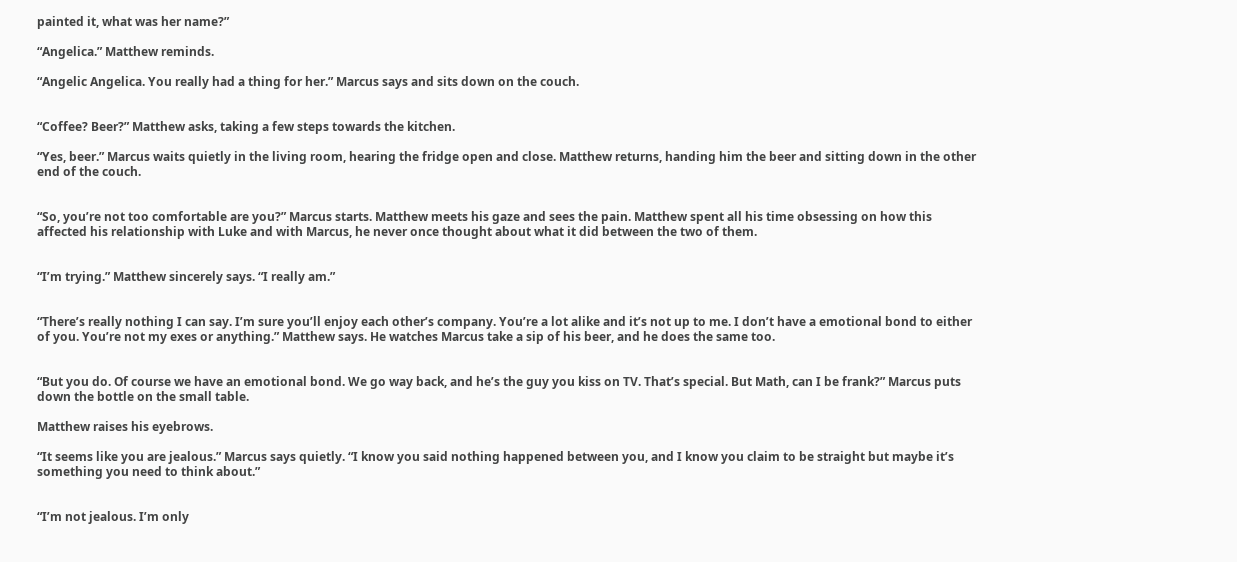painted it, what was her name?”

“Angelica.” Matthew reminds.

“Angelic Angelica. You really had a thing for her.” Marcus says and sits down on the couch.


“Coffee? Beer?” Matthew asks, taking a few steps towards the kitchen.

“Yes, beer.” Marcus waits quietly in the living room, hearing the fridge open and close. Matthew returns, handing him the beer and sitting down in the other end of the couch.


“So, you’re not too comfortable are you?” Marcus starts. Matthew meets his gaze and sees the pain. Matthew spent all his time obsessing on how this affected his relationship with Luke and with Marcus, he never once thought about what it did between the two of them.


“I’m trying.” Matthew sincerely says. “I really am.”


“There’s really nothing I can say. I’m sure you’ll enjoy each other’s company. You’re a lot alike and it’s not up to me. I don’t have a emotional bond to either of you. You’re not my exes or anything.” Matthew says. He watches Marcus take a sip of his beer, and he does the same too.


“But you do. Of course we have an emotional bond. We go way back, and he’s the guy you kiss on TV. That’s special. But Math, can I be frank?” Marcus puts down the bottle on the small table.

Matthew raises his eyebrows.

“It seems like you are jealous.” Marcus says quietly. “I know you said nothing happened between you, and I know you claim to be straight but maybe it’s something you need to think about.”


“I’m not jealous. I’m only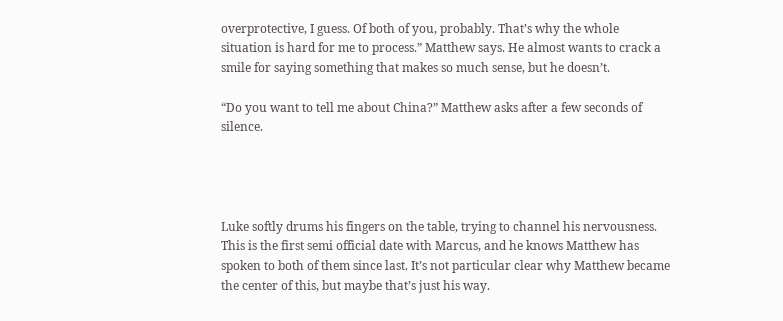overprotective, I guess. Of both of you, probably. That’s why the whole situation is hard for me to process.” Matthew says. He almost wants to crack a smile for saying something that makes so much sense, but he doesn’t.

“Do you want to tell me about China?” Matthew asks after a few seconds of silence.




Luke softly drums his fingers on the table, trying to channel his nervousness. This is the first semi official date with Marcus, and he knows Matthew has spoken to both of them since last. It’s not particular clear why Matthew became the center of this, but maybe that’s just his way.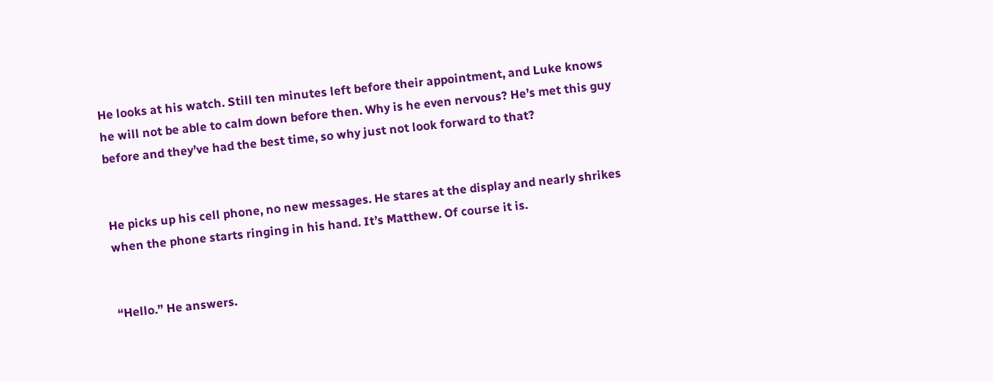He looks at his watch. Still ten minutes left before their appointment, and Luke knows he will not be able to calm down before then. Why is he even nervous? He’s met this guy before and they’ve had the best time, so why just not look forward to that?


He picks up his cell phone, no new messages. He stares at the display and nearly shrikes when the phone starts ringing in his hand. It’s Matthew. Of course it is.


“Hello.” He answers.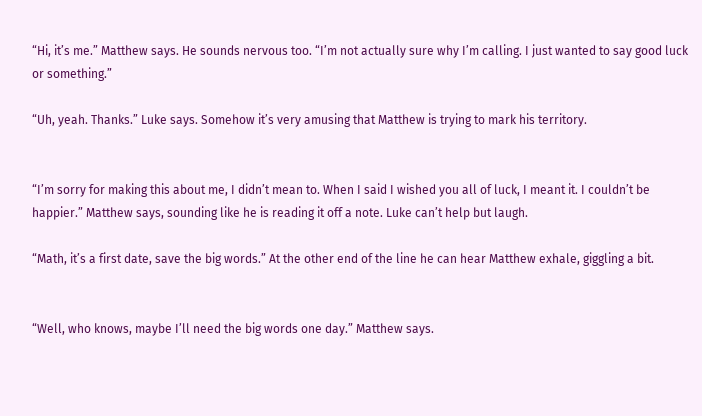“Hi, it’s me.” Matthew says. He sounds nervous too. “I’m not actually sure why I’m calling. I just wanted to say good luck or something.”

“Uh, yeah. Thanks.” Luke says. Somehow it’s very amusing that Matthew is trying to mark his territory.


“I’m sorry for making this about me, I didn’t mean to. When I said I wished you all of luck, I meant it. I couldn’t be happier.” Matthew says, sounding like he is reading it off a note. Luke can’t help but laugh.

“Math, it’s a first date, save the big words.” At the other end of the line he can hear Matthew exhale, giggling a bit.


“Well, who knows, maybe I’ll need the big words one day.” Matthew says.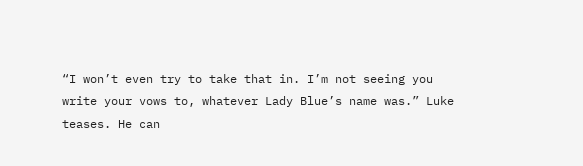“I won’t even try to take that in. I’m not seeing you write your vows to, whatever Lady Blue’s name was.” Luke teases. He can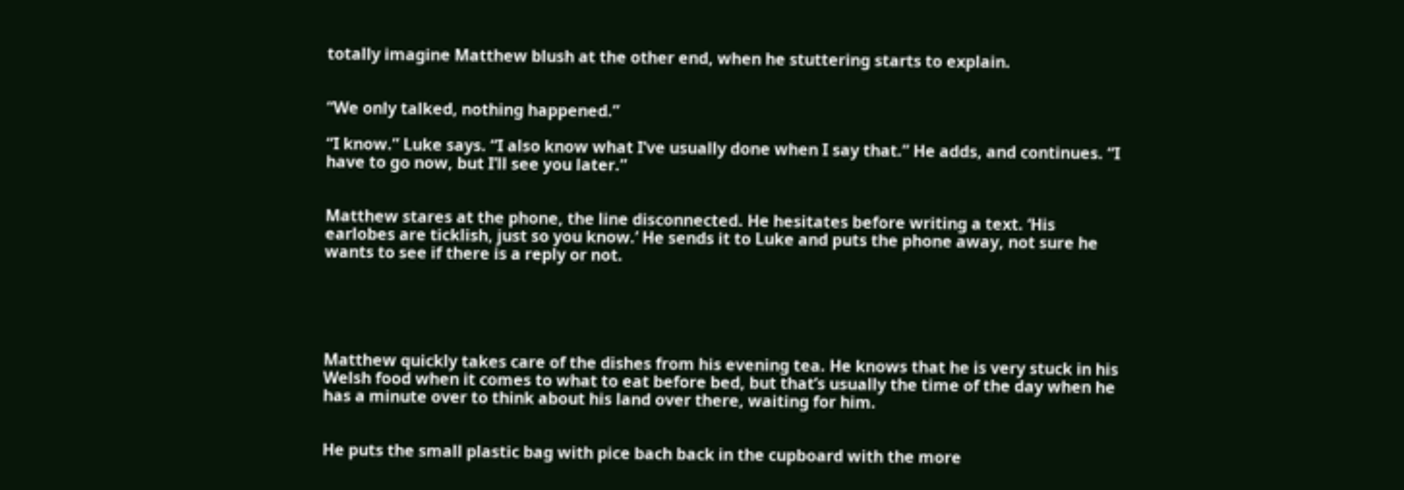totally imagine Matthew blush at the other end, when he stuttering starts to explain.


“We only talked, nothing happened.”

“I know.” Luke says. “I also know what I’ve usually done when I say that.” He adds, and continues. “I have to go now, but I’ll see you later.”


Matthew stares at the phone, the line disconnected. He hesitates before writing a text. ‘His earlobes are ticklish, just so you know.’ He sends it to Luke and puts the phone away, not sure he wants to see if there is a reply or not.





Matthew quickly takes care of the dishes from his evening tea. He knows that he is very stuck in his Welsh food when it comes to what to eat before bed, but that’s usually the time of the day when he has a minute over to think about his land over there, waiting for him.


He puts the small plastic bag with pice bach back in the cupboard with the more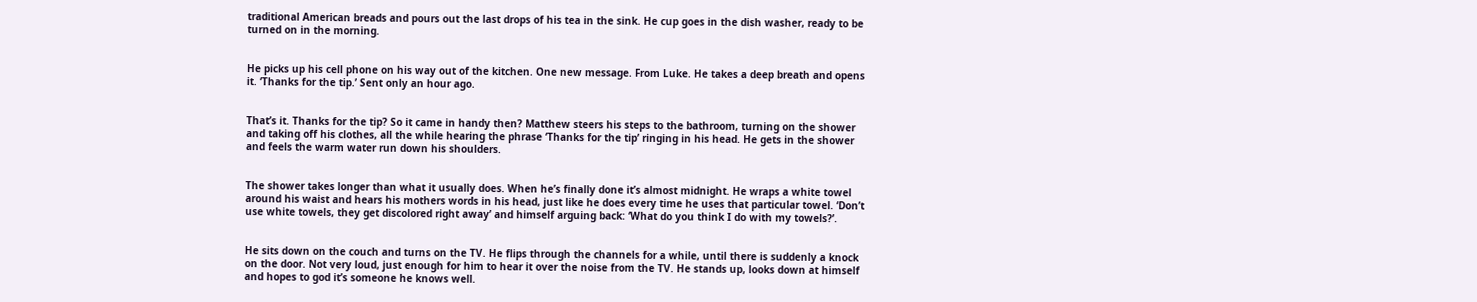traditional American breads and pours out the last drops of his tea in the sink. He cup goes in the dish washer, ready to be turned on in the morning.


He picks up his cell phone on his way out of the kitchen. One new message. From Luke. He takes a deep breath and opens it. ‘Thanks for the tip.’ Sent only an hour ago.


That’s it. Thanks for the tip? So it came in handy then? Matthew steers his steps to the bathroom, turning on the shower and taking off his clothes, all the while hearing the phrase ‘Thanks for the tip’ ringing in his head. He gets in the shower and feels the warm water run down his shoulders.


The shower takes longer than what it usually does. When he’s finally done it’s almost midnight. He wraps a white towel around his waist and hears his mothers words in his head, just like he does every time he uses that particular towel. ‘Don’t use white towels, they get discolored right away’ and himself arguing back: ‘What do you think I do with my towels?’.


He sits down on the couch and turns on the TV. He flips through the channels for a while, until there is suddenly a knock on the door. Not very loud, just enough for him to hear it over the noise from the TV. He stands up, looks down at himself and hopes to god it’s someone he knows well.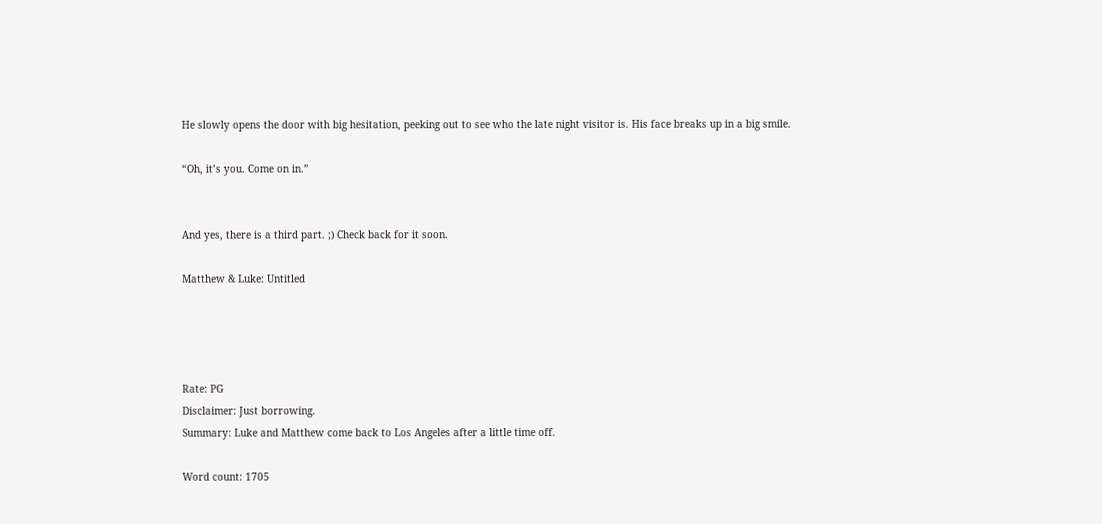He slowly opens the door with big hesitation, peeking out to see who the late night visitor is. His face breaks up in a big smile.

“Oh, it’s you. Come on in.”


And yes, there is a third part. ;) Check back for it soon.

Matthew & Luke: Untitled




Rate: PG
Disclaimer: Just borrowing.
Summary: Luke and Matthew come back to Los Angeles after a little time off.

Word count: 1705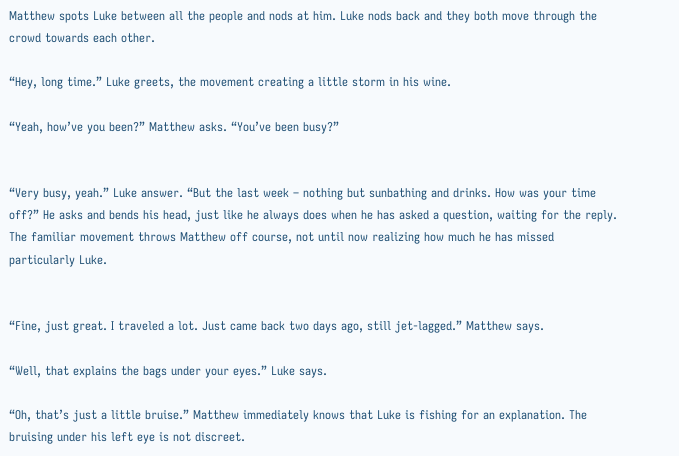Matthew spots Luke between all the people and nods at him. Luke nods back and they both move through the crowd towards each other.

“Hey, long time.” Luke greets, the movement creating a little storm in his wine.

“Yeah, how’ve you been?” Matthew asks. “You’ve been busy?”


“Very busy, yeah.” Luke answer. “But the last week – nothing but sunbathing and drinks. How was your time off?” He asks and bends his head, just like he always does when he has asked a question, waiting for the reply. The familiar movement throws Matthew off course, not until now realizing how much he has missed particularly Luke.


“Fine, just great. I traveled a lot. Just came back two days ago, still jet-lagged.” Matthew says.

“Well, that explains the bags under your eyes.” Luke says.

“Oh, that’s just a little bruise.” Matthew immediately knows that Luke is fishing for an explanation. The bruising under his left eye is not discreet.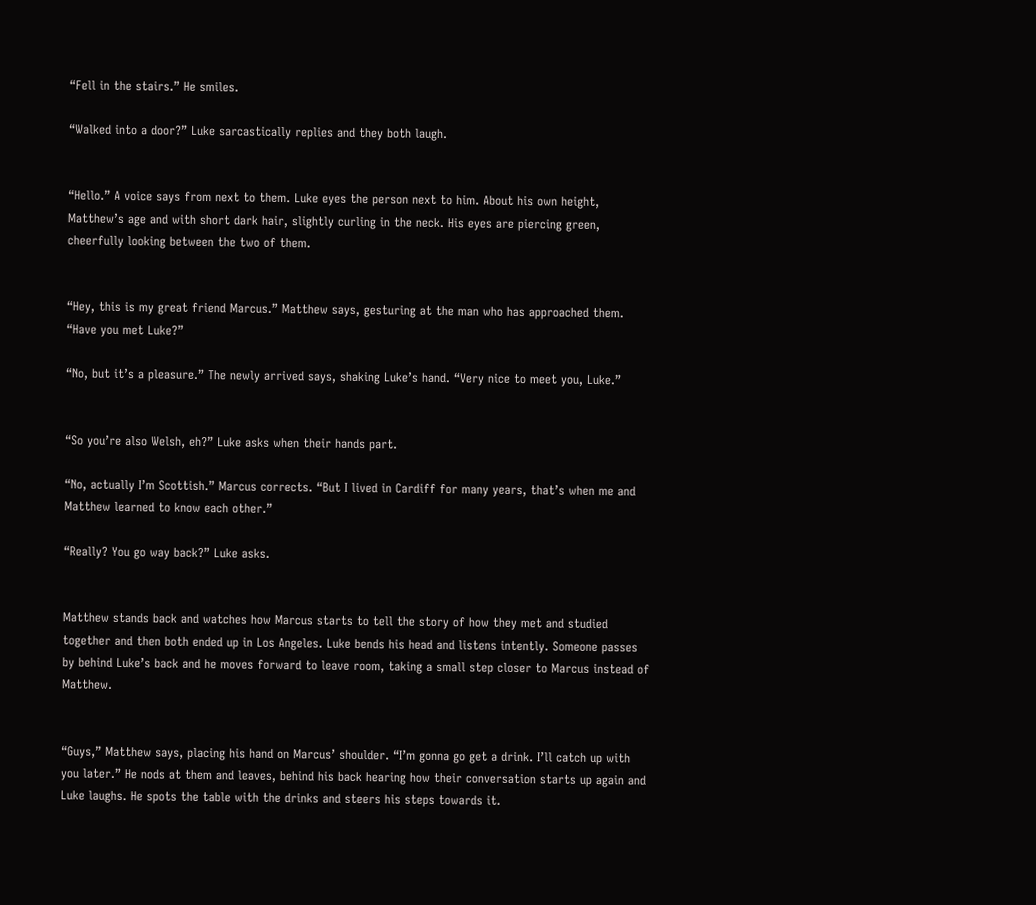“Fell in the stairs.” He smiles.

“Walked into a door?” Luke sarcastically replies and they both laugh.


“Hello.” A voice says from next to them. Luke eyes the person next to him. About his own height, Matthew’s age and with short dark hair, slightly curling in the neck. His eyes are piercing green, cheerfully looking between the two of them.


“Hey, this is my great friend Marcus.” Matthew says, gesturing at the man who has approached them. “Have you met Luke?”

“No, but it’s a pleasure.” The newly arrived says, shaking Luke’s hand. “Very nice to meet you, Luke.”


“So you’re also Welsh, eh?” Luke asks when their hands part.

“No, actually I’m Scottish.” Marcus corrects. “But I lived in Cardiff for many years, that’s when me and Matthew learned to know each other.”

“Really? You go way back?” Luke asks.


Matthew stands back and watches how Marcus starts to tell the story of how they met and studied together and then both ended up in Los Angeles. Luke bends his head and listens intently. Someone passes by behind Luke’s back and he moves forward to leave room, taking a small step closer to Marcus instead of Matthew.


“Guys,” Matthew says, placing his hand on Marcus’ shoulder. “I’m gonna go get a drink. I’ll catch up with you later.” He nods at them and leaves, behind his back hearing how their conversation starts up again and Luke laughs. He spots the table with the drinks and steers his steps towards it.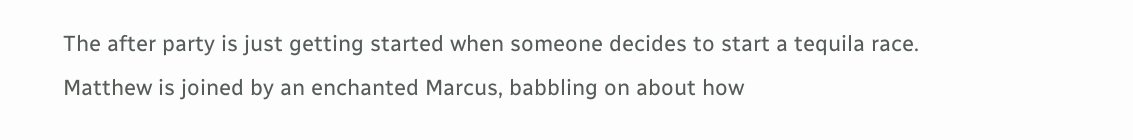The after party is just getting started when someone decides to start a tequila race. Matthew is joined by an enchanted Marcus, babbling on about how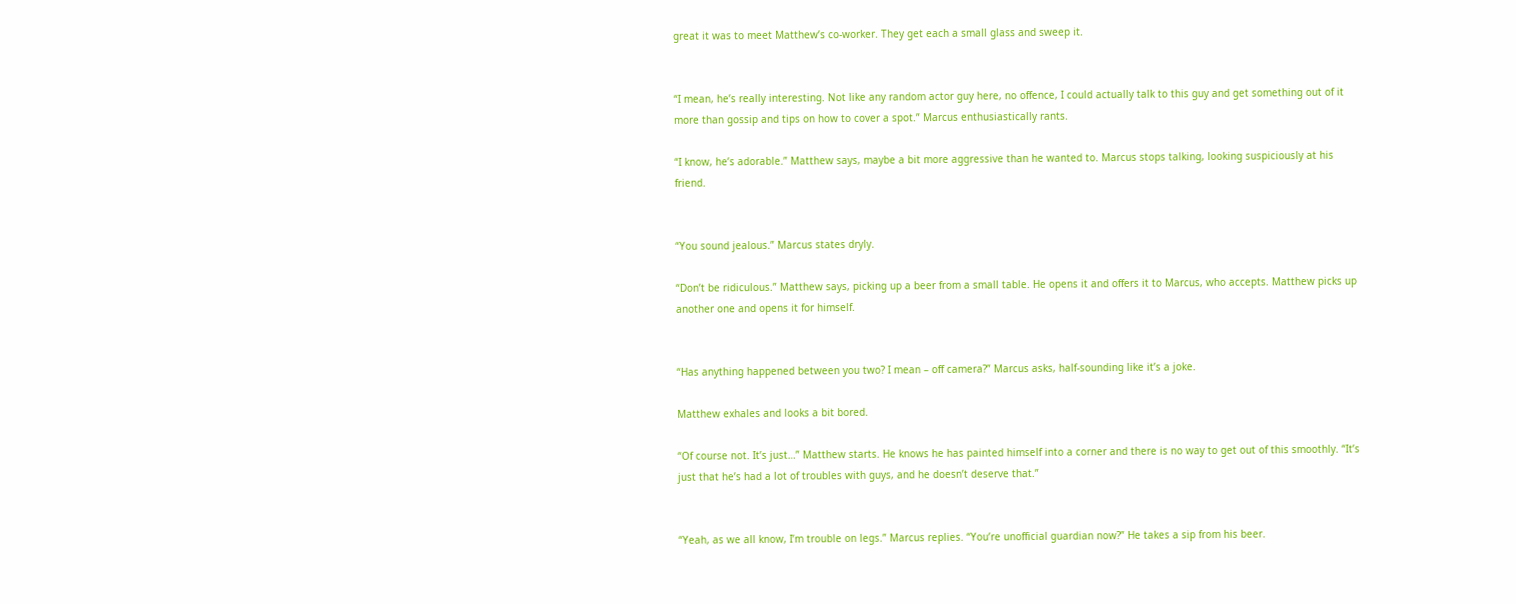great it was to meet Matthew’s co-worker. They get each a small glass and sweep it.


“I mean, he’s really interesting. Not like any random actor guy here, no offence, I could actually talk to this guy and get something out of it more than gossip and tips on how to cover a spot.” Marcus enthusiastically rants.

“I know, he’s adorable.” Matthew says, maybe a bit more aggressive than he wanted to. Marcus stops talking, looking suspiciously at his friend.


“You sound jealous.” Marcus states dryly.

“Don’t be ridiculous.” Matthew says, picking up a beer from a small table. He opens it and offers it to Marcus, who accepts. Matthew picks up another one and opens it for himself.


“Has anything happened between you two? I mean – off camera?” Marcus asks, half-sounding like it’s a joke.

Matthew exhales and looks a bit bored.

“Of course not. It’s just…” Matthew starts. He knows he has painted himself into a corner and there is no way to get out of this smoothly. “It’s just that he’s had a lot of troubles with guys, and he doesn’t deserve that.”


“Yeah, as we all know, I’m trouble on legs.” Marcus replies. “You’re unofficial guardian now?” He takes a sip from his beer.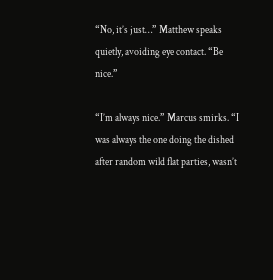“No, it’s just…” Matthew speaks quietly, avoiding eye contact. “Be nice.”

“I’m always nice.” Marcus smirks. “I was always the one doing the dished after random wild flat parties, wasn’t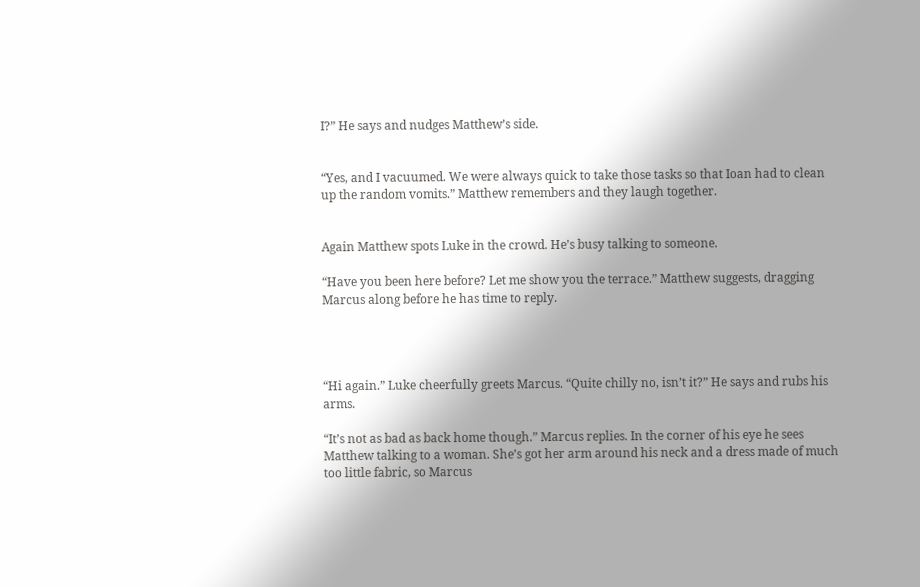I?” He says and nudges Matthew’s side.


“Yes, and I vacuumed. We were always quick to take those tasks so that Ioan had to clean up the random vomits.” Matthew remembers and they laugh together.


Again Matthew spots Luke in the crowd. He’s busy talking to someone.

“Have you been here before? Let me show you the terrace.” Matthew suggests, dragging Marcus along before he has time to reply.




“Hi again.” Luke cheerfully greets Marcus. “Quite chilly no, isn’t it?” He says and rubs his arms.

“It’s not as bad as back home though.” Marcus replies. In the corner of his eye he sees Matthew talking to a woman. She’s got her arm around his neck and a dress made of much too little fabric, so Marcus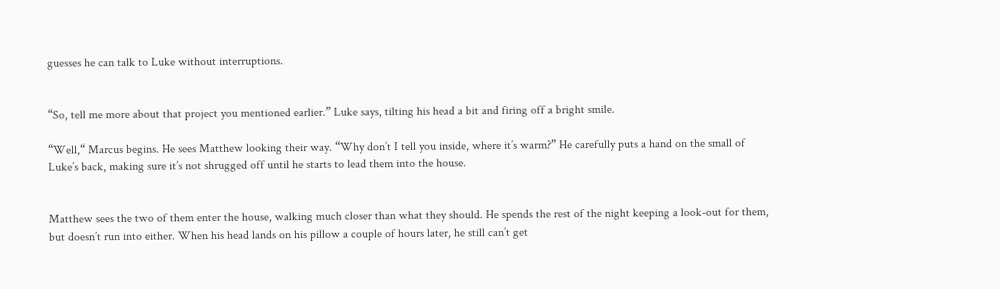guesses he can talk to Luke without interruptions.


“So, tell me more about that project you mentioned earlier.” Luke says, tilting his head a bit and firing off a bright smile.

“Well,“ Marcus begins. He sees Matthew looking their way. “Why don’t I tell you inside, where it’s warm?” He carefully puts a hand on the small of Luke’s back, making sure it’s not shrugged off until he starts to lead them into the house.


Matthew sees the two of them enter the house, walking much closer than what they should. He spends the rest of the night keeping a look-out for them, but doesn’t run into either. When his head lands on his pillow a couple of hours later, he still can’t get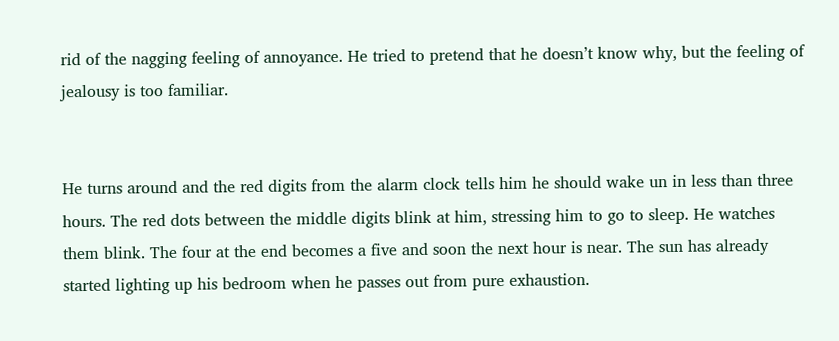rid of the nagging feeling of annoyance. He tried to pretend that he doesn’t know why, but the feeling of jealousy is too familiar.


He turns around and the red digits from the alarm clock tells him he should wake un in less than three hours. The red dots between the middle digits blink at him, stressing him to go to sleep. He watches them blink. The four at the end becomes a five and soon the next hour is near. The sun has already started lighting up his bedroom when he passes out from pure exhaustion.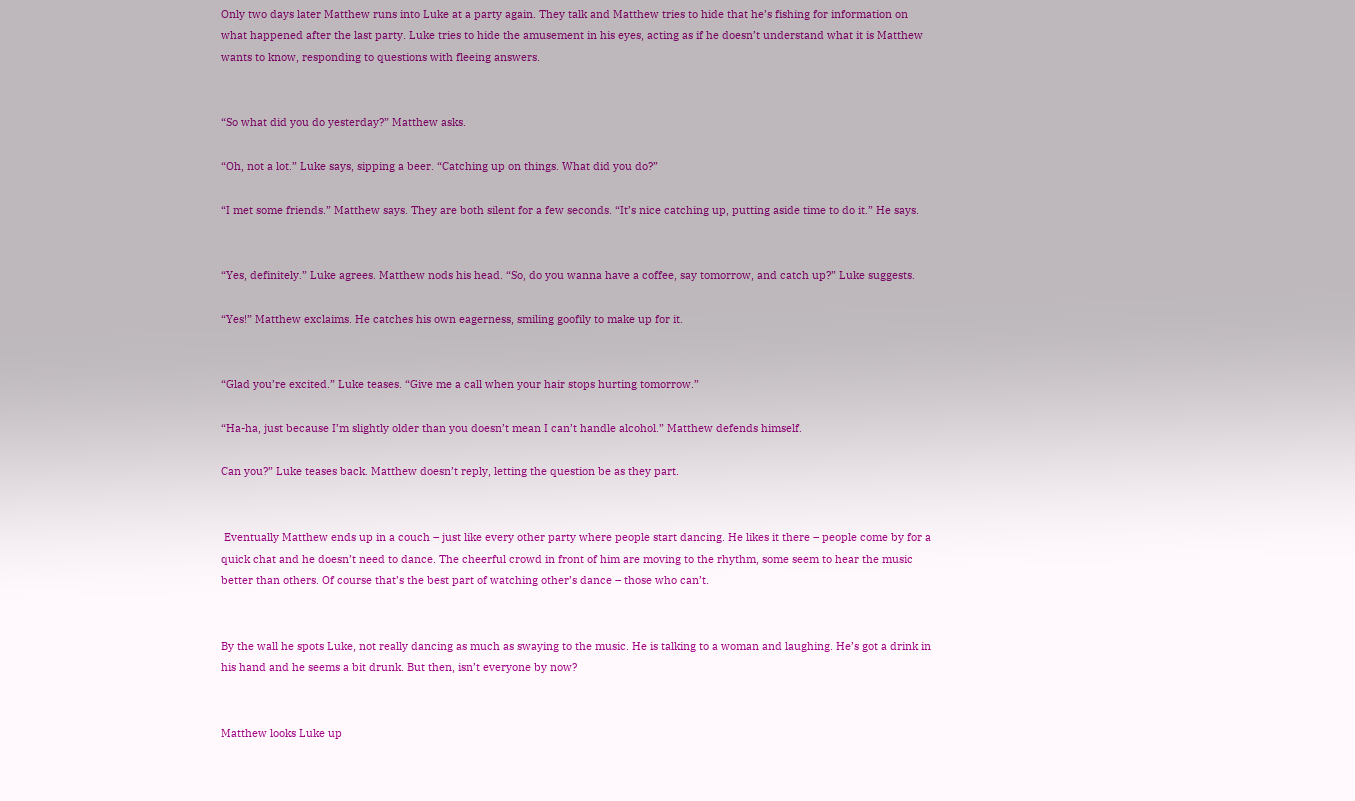Only two days later Matthew runs into Luke at a party again. They talk and Matthew tries to hide that he’s fishing for information on what happened after the last party. Luke tries to hide the amusement in his eyes, acting as if he doesn’t understand what it is Matthew wants to know, responding to questions with fleeing answers.


“So what did you do yesterday?” Matthew asks.

“Oh, not a lot.” Luke says, sipping a beer. “Catching up on things. What did you do?”

“I met some friends.” Matthew says. They are both silent for a few seconds. “It’s nice catching up, putting aside time to do it.” He says.


“Yes, definitely.” Luke agrees. Matthew nods his head. “So, do you wanna have a coffee, say tomorrow, and catch up?” Luke suggests.

“Yes!” Matthew exclaims. He catches his own eagerness, smiling goofily to make up for it.


“Glad you’re excited.” Luke teases. “Give me a call when your hair stops hurting tomorrow.”

“Ha-ha, just because I’m slightly older than you doesn’t mean I can’t handle alcohol.” Matthew defends himself.

Can you?” Luke teases back. Matthew doesn’t reply, letting the question be as they part.


 Eventually Matthew ends up in a couch – just like every other party where people start dancing. He likes it there – people come by for a quick chat and he doesn’t need to dance. The cheerful crowd in front of him are moving to the rhythm, some seem to hear the music better than others. Of course that’s the best part of watching other’s dance – those who can’t.


By the wall he spots Luke, not really dancing as much as swaying to the music. He is talking to a woman and laughing. He’s got a drink in his hand and he seems a bit drunk. But then, isn’t everyone by now?


Matthew looks Luke up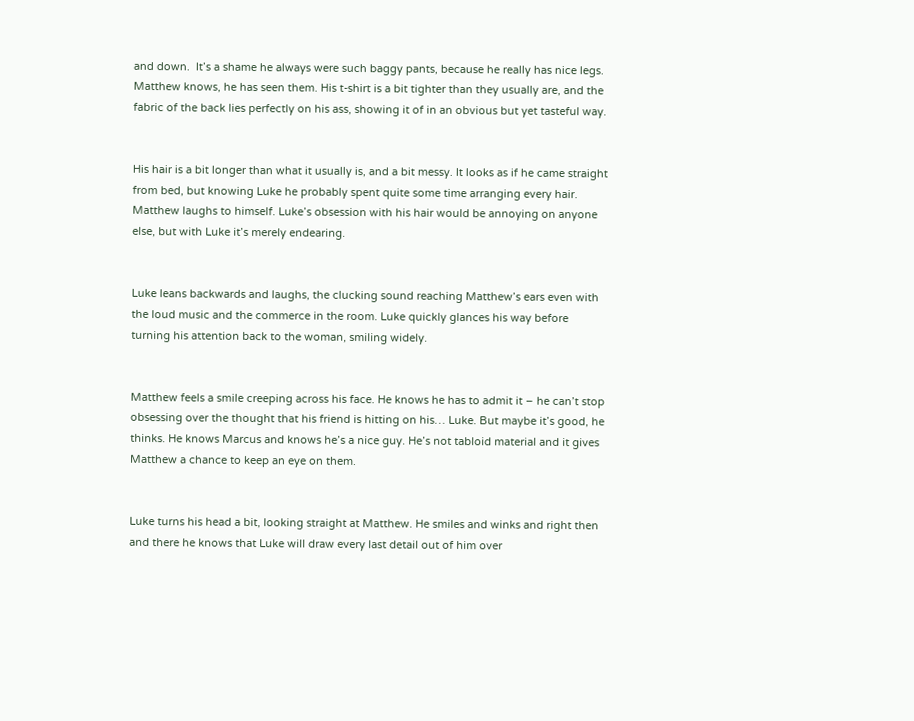and down.  It’s a shame he always were such baggy pants, because he really has nice legs. Matthew knows, he has seen them. His t-shirt is a bit tighter than they usually are, and the fabric of the back lies perfectly on his ass, showing it of in an obvious but yet tasteful way.


His hair is a bit longer than what it usually is, and a bit messy. It looks as if he came straight from bed, but knowing Luke he probably spent quite some time arranging every hair. Matthew laughs to himself. Luke’s obsession with his hair would be annoying on anyone else, but with Luke it’s merely endearing.


Luke leans backwards and laughs, the clucking sound reaching Matthew’s ears even with the loud music and the commerce in the room. Luke quickly glances his way before turning his attention back to the woman, smiling widely.


Matthew feels a smile creeping across his face. He knows he has to admit it – he can’t stop obsessing over the thought that his friend is hitting on his… Luke. But maybe it’s good, he thinks. He knows Marcus and knows he’s a nice guy. He’s not tabloid material and it gives Matthew a chance to keep an eye on them.


Luke turns his head a bit, looking straight at Matthew. He smiles and winks and right then and there he knows that Luke will draw every last detail out of him over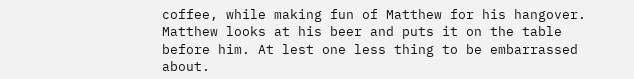coffee, while making fun of Matthew for his hangover. Matthew looks at his beer and puts it on the table before him. At lest one less thing to be embarrassed about.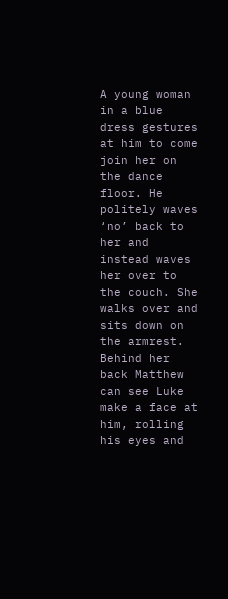A young woman in a blue dress gestures at him to come join her on the dance floor. He politely waves ‘no’ back to her and instead waves her over to the couch. She walks over and sits down on the armrest. Behind her back Matthew can see Luke make a face at him, rolling his eyes and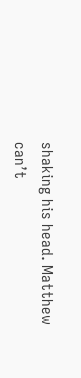shaking his head. Matthew can’t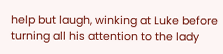help but laugh, winking at Luke before turning all his attention to the lady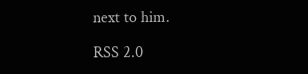next to him.

RSS 2.0